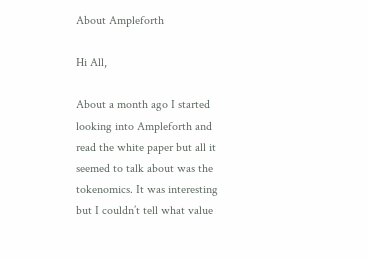About Ampleforth

Hi All,

About a month ago I started looking into Ampleforth and read the white paper but all it seemed to talk about was the tokenomics. It was interesting but I couldn’t tell what value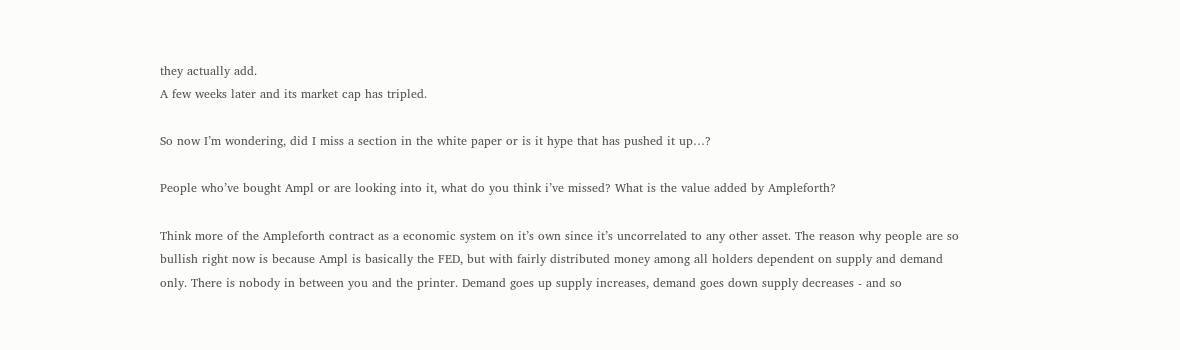they actually add.
A few weeks later and its market cap has tripled.

So now I’m wondering, did I miss a section in the white paper or is it hype that has pushed it up…?

People who’ve bought Ampl or are looking into it, what do you think i’ve missed? What is the value added by Ampleforth?

Think more of the Ampleforth contract as a economic system on it’s own since it’s uncorrelated to any other asset. The reason why people are so bullish right now is because Ampl is basically the FED, but with fairly distributed money among all holders dependent on supply and demand only. There is nobody in between you and the printer. Demand goes up supply increases, demand goes down supply decreases - and so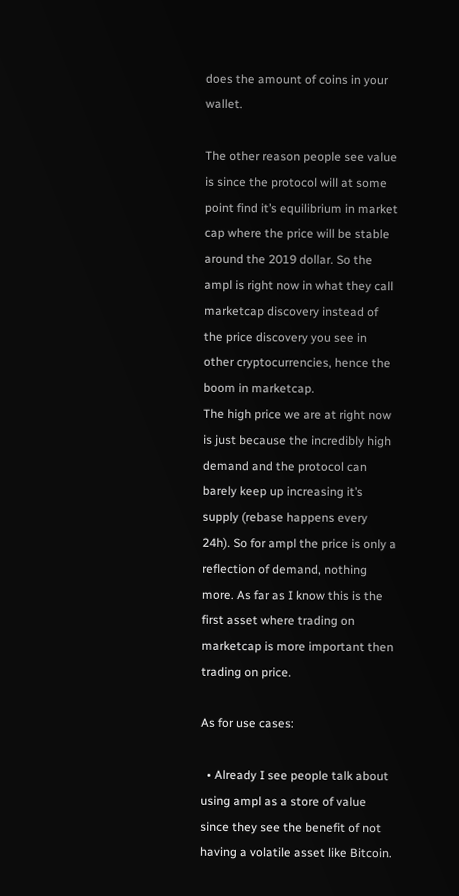does the amount of coins in your wallet.

The other reason people see value is since the protocol will at some point find it’s equilibrium in market cap where the price will be stable around the 2019 dollar. So the ampl is right now in what they call marketcap discovery instead of the price discovery you see in other cryptocurrencies, hence the boom in marketcap.
The high price we are at right now is just because the incredibly high demand and the protocol can barely keep up increasing it’s supply (rebase happens every 24h). So for ampl the price is only a reflection of demand, nothing more. As far as I know this is the first asset where trading on marketcap is more important then trading on price.

As for use cases:

  • Already I see people talk about using ampl as a store of value since they see the benefit of not having a volatile asset like Bitcoin.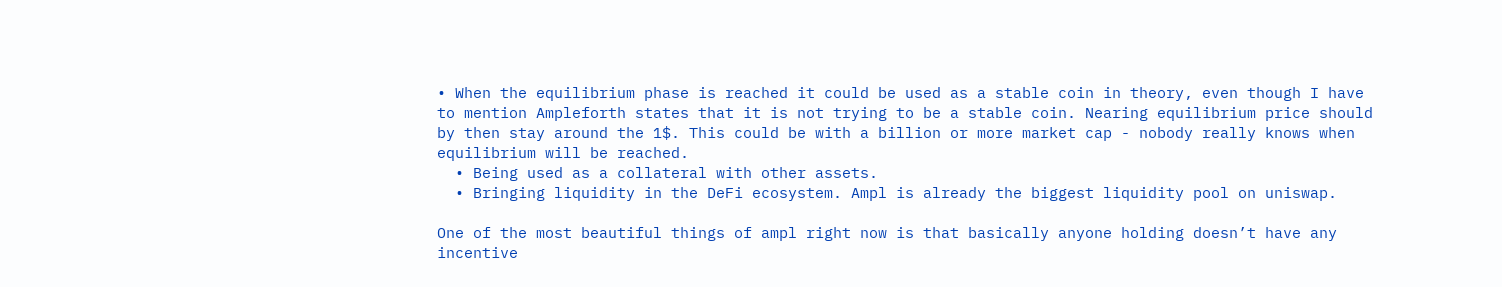• When the equilibrium phase is reached it could be used as a stable coin in theory, even though I have to mention Ampleforth states that it is not trying to be a stable coin. Nearing equilibrium price should by then stay around the 1$. This could be with a billion or more market cap - nobody really knows when equilibrium will be reached.
  • Being used as a collateral with other assets.
  • Bringing liquidity in the DeFi ecosystem. Ampl is already the biggest liquidity pool on uniswap.

One of the most beautiful things of ampl right now is that basically anyone holding doesn’t have any incentive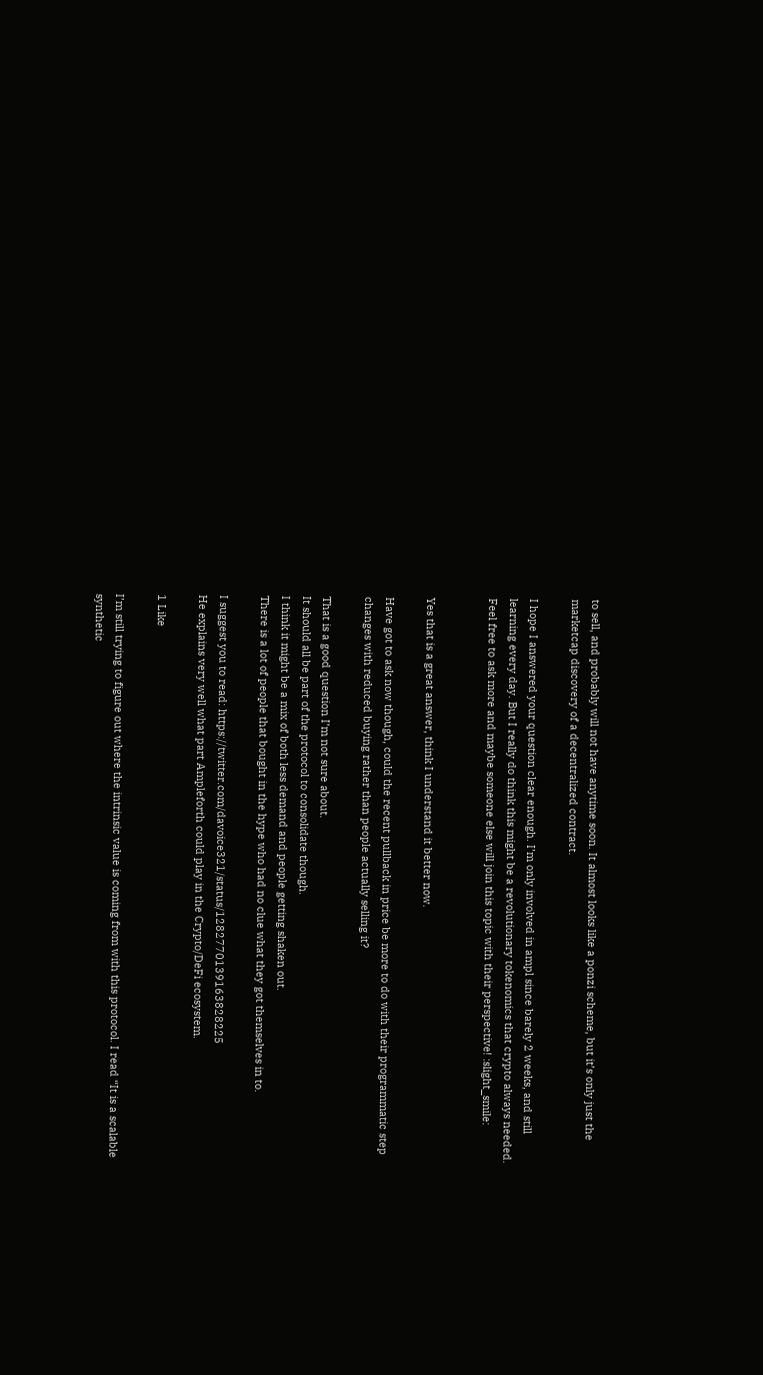to sell, and probably will not have anytime soon. It almost looks like a ponzi scheme, but it’s only just the marketcap discovery of a decentralized contract.

I hope I answered your question clear enough. I’m only involved in ampl since barely 2 weeks, and still learning every day. But I really do think this might be a revolutionary tokenomics that crypto always needed.
Feel free to ask more and maybe someone else will join this topic with their perspective! :slight_smile:


Yes that is a great answer, think I understand it better now.

Have got to ask now though, could the recent pullback in price be more to do with their programmatic step changes with reduced buying rather than people actually selling it?

That is a good question I’m not sure about.
It should all be part of the protocol to consolidate though.
I think it might be a mix of both less demand and people getting shaken out.
There is a lot of people that bought in the hype who had no clue what they got themselves in to.

I suggest you to read: https://twitter.com/davoice321/status/1282770139163828225
He explains very well what part Ampleforth could play in the Crypto/DeFi ecosystem.

1 Like

I’m still trying to figure out where the intrinsic value is coming from with this protocol. I read “It is a scalable synthetic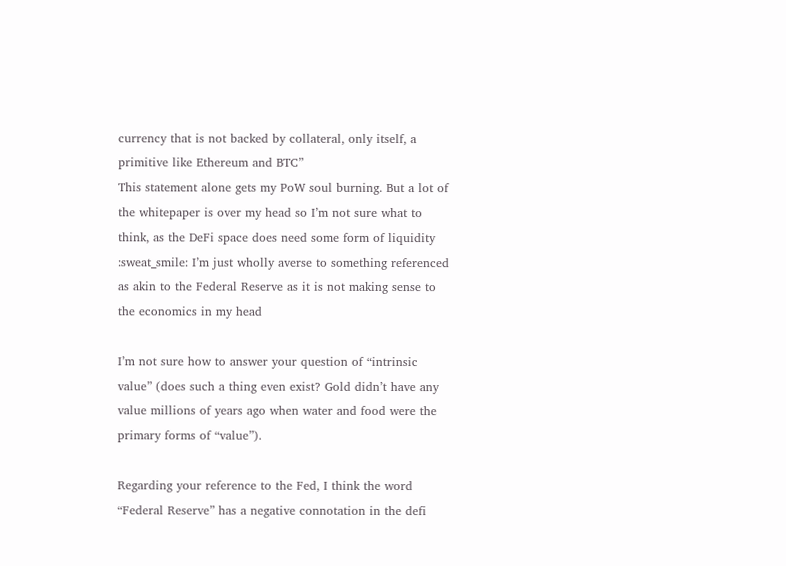currency that is not backed by collateral, only itself, a primitive like Ethereum and BTC”
This statement alone gets my PoW soul burning. But a lot of the whitepaper is over my head so I’m not sure what to think, as the DeFi space does need some form of liquidity :sweat_smile: I’m just wholly averse to something referenced as akin to the Federal Reserve as it is not making sense to the economics in my head

I’m not sure how to answer your question of “intrinsic value” (does such a thing even exist? Gold didn’t have any value millions of years ago when water and food were the primary forms of “value”).

Regarding your reference to the Fed, I think the word “Federal Reserve” has a negative connotation in the defi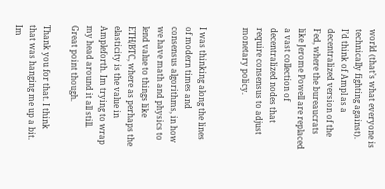world (that’s what everyone is technically fighting against). I’d think of Ampl as a decentralized version of the Fed, where the bureaucrats like Jerome Powell are replaced a vast collection of decentralized nodes that require consensus to adjust monetary policy.


I was thinking along the lines of modern times and consensus algorithms, in how we have math and physics to lend value to things like ETH/BTC, where as perhaps the elasticity is the value in Ampleforth. Im trying to wrap my head around it all still. Great point though.

Thank you for that. I think that was hanging me up a bit. Im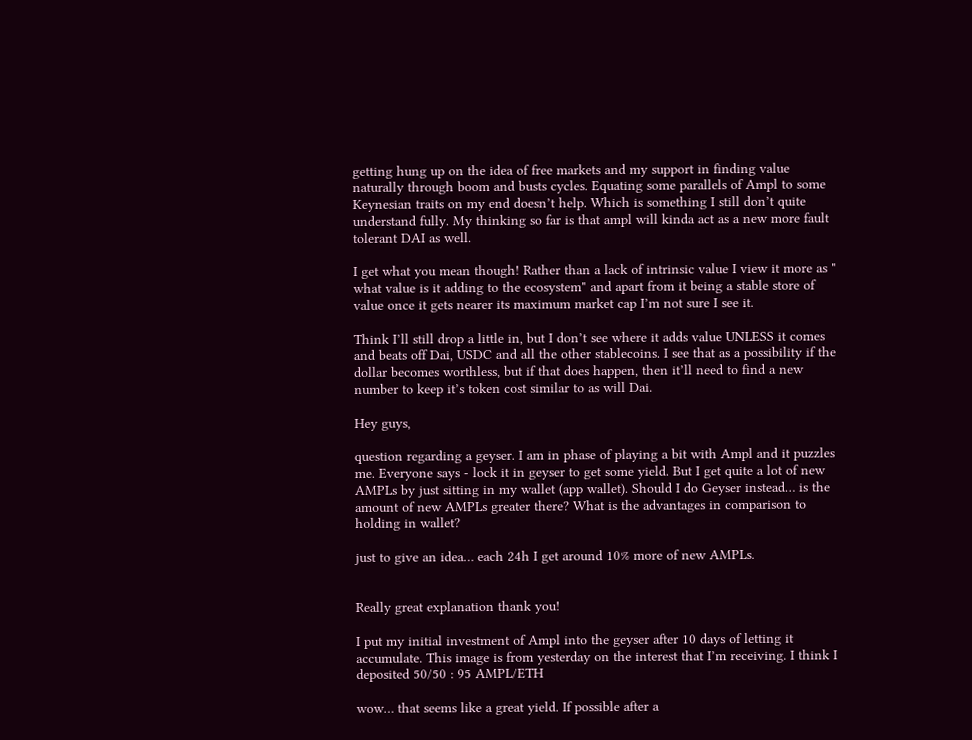getting hung up on the idea of free markets and my support in finding value naturally through boom and busts cycles. Equating some parallels of Ampl to some Keynesian traits on my end doesn’t help. Which is something I still don’t quite understand fully. My thinking so far is that ampl will kinda act as a new more fault tolerant DAI as well.

I get what you mean though! Rather than a lack of intrinsic value I view it more as " what value is it adding to the ecosystem" and apart from it being a stable store of value once it gets nearer its maximum market cap I’m not sure I see it.

Think I’ll still drop a little in, but I don’t see where it adds value UNLESS it comes and beats off Dai, USDC and all the other stablecoins. I see that as a possibility if the dollar becomes worthless, but if that does happen, then it’ll need to find a new number to keep it’s token cost similar to as will Dai.

Hey guys,

question regarding a geyser. I am in phase of playing a bit with Ampl and it puzzles me. Everyone says - lock it in geyser to get some yield. But I get quite a lot of new AMPLs by just sitting in my wallet (app wallet). Should I do Geyser instead… is the amount of new AMPLs greater there? What is the advantages in comparison to holding in wallet?

just to give an idea… each 24h I get around 10% more of new AMPLs.


Really great explanation thank you!

I put my initial investment of Ampl into the geyser after 10 days of letting it accumulate. This image is from yesterday on the interest that I’m receiving. I think I deposited 50/50 : 95 AMPL/ETH

wow… that seems like a great yield. If possible after a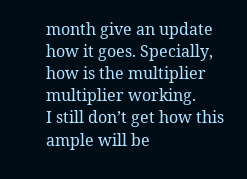month give an update how it goes. Specially, how is the multiplier multiplier working.
I still don’t get how this ample will be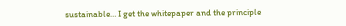sustainable… I get the whitepaper and the principle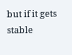but if it gets stable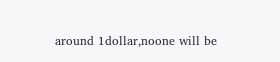around 1dollar,noone will be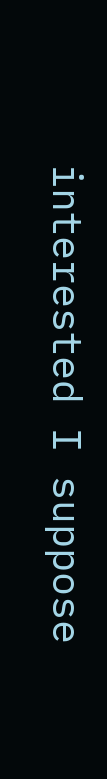interested I suppose